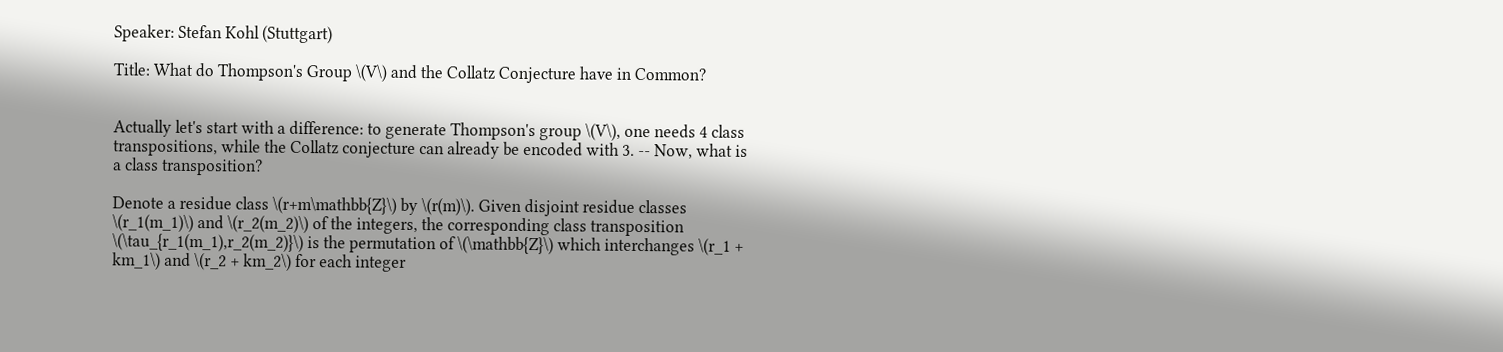Speaker: Stefan Kohl (Stuttgart)

Title: What do Thompson's Group \(V\) and the Collatz Conjecture have in Common?


Actually let's start with a difference: to generate Thompson's group \(V\), one needs 4 class transpositions, while the Collatz conjecture can already be encoded with 3. -- Now, what is a class transposition?

Denote a residue class \(r+m\mathbb{Z}\) by \(r(m)\). Given disjoint residue classes \(r_1(m_1)\) and \(r_2(m_2)\) of the integers, the corresponding class transposition \(\tau_{r_1(m_1),r_2(m_2)}\) is the permutation of \(\mathbb{Z}\) which interchanges \(r_1 + km_1\) and \(r_2 + km_2\) for each integer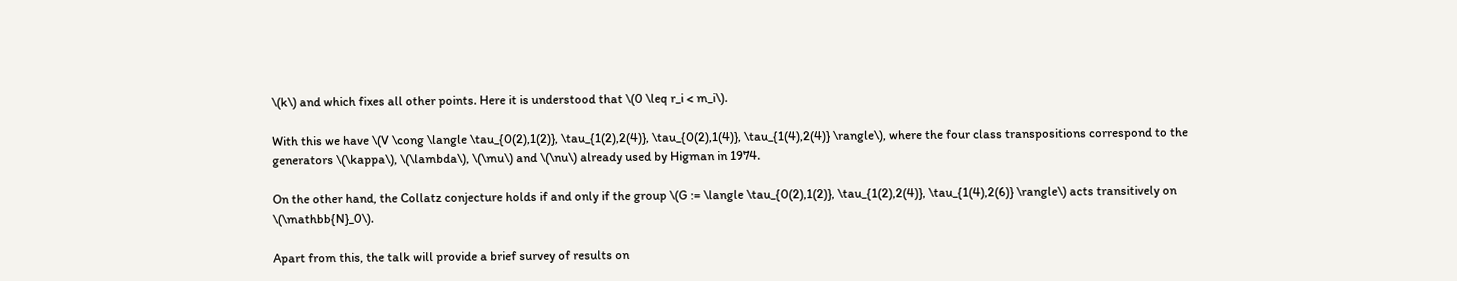\(k\) and which fixes all other points. Here it is understood that \(0 \leq r_i < m_i\).

With this we have \(V \cong \langle \tau_{0(2),1(2)}, \tau_{1(2),2(4)}, \tau_{0(2),1(4)}, \tau_{1(4),2(4)} \rangle\), where the four class transpositions correspond to the generators \(\kappa\), \(\lambda\), \(\mu\) and \(\nu\) already used by Higman in 1974.

On the other hand, the Collatz conjecture holds if and only if the group \(G := \langle \tau_{0(2),1(2)}, \tau_{1(2),2(4)}, \tau_{1(4),2(6)} \rangle\) acts transitively on \(\mathbb{N}_0\).

Apart from this, the talk will provide a brief survey of results on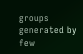groups generated by few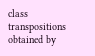class transpositions obtained by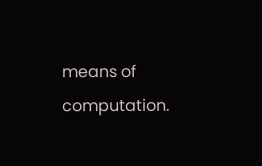means of computation.